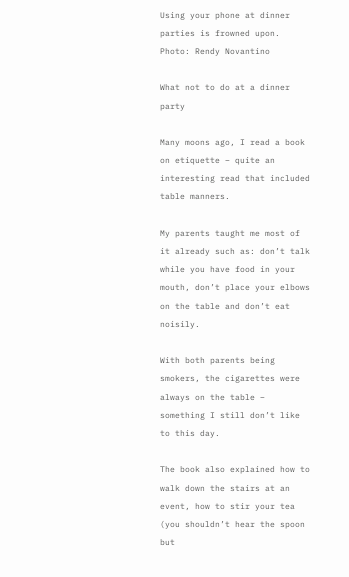Using your phone at dinner parties is frowned upon. Photo: Rendy Novantino

What not to do at a dinner party

Many moons ago, I read a book on etiquette – quite an interesting read that included table manners.

My parents taught me most of it already such as: don’t talk while you have food in your mouth, don’t place your elbows on the table and don’t eat noisily.

With both parents being smokers, the cigarettes were always on the table – something I still don’t like to this day.

The book also explained how to walk down the stairs at an event, how to stir your tea (you shouldn’t hear the spoon but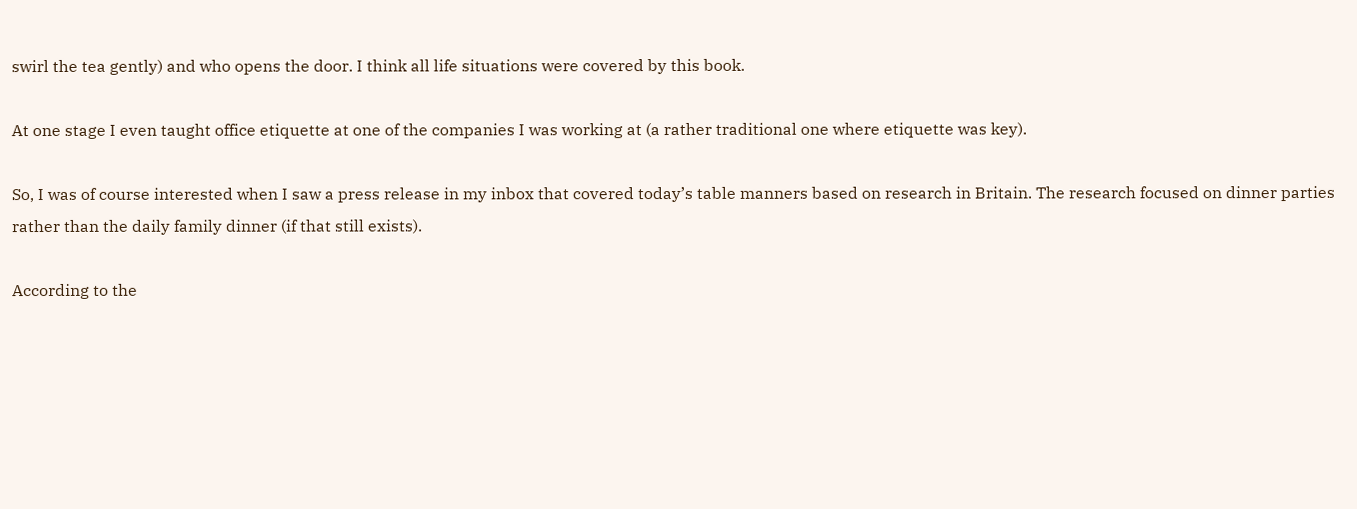swirl the tea gently) and who opens the door. I think all life situations were covered by this book.

At one stage I even taught office etiquette at one of the companies I was working at (a rather traditional one where etiquette was key).

So, I was of course interested when I saw a press release in my inbox that covered today’s table manners based on research in Britain. The research focused on dinner parties rather than the daily family dinner (if that still exists).

According to the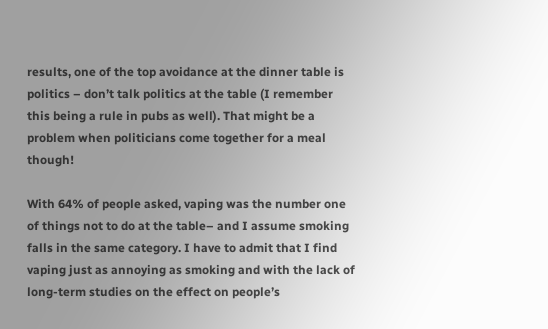results, one of the top avoidance at the dinner table is politics – don’t talk politics at the table (I remember this being a rule in pubs as well). That might be a problem when politicians come together for a meal though!

With 64% of people asked, vaping was the number one of things not to do at the table– and I assume smoking falls in the same category. I have to admit that I find vaping just as annoying as smoking and with the lack of long-term studies on the effect on people’s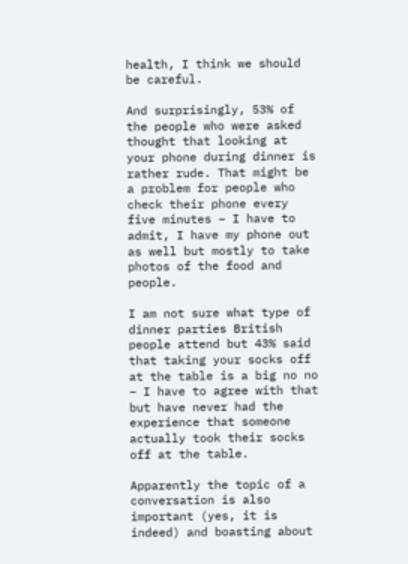health, I think we should be careful.

And surprisingly, 53% of the people who were asked thought that looking at your phone during dinner is rather rude. That might be a problem for people who check their phone every five minutes – I have to admit, I have my phone out as well but mostly to take photos of the food and people.

I am not sure what type of dinner parties British people attend but 43% said that taking your socks off at the table is a big no no – I have to agree with that but have never had the experience that someone actually took their socks off at the table.

Apparently the topic of a conversation is also important (yes, it is indeed) and boasting about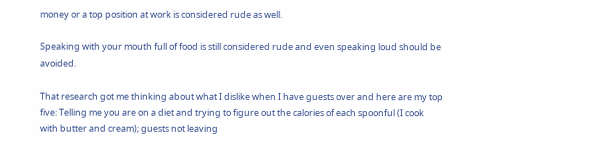money or a top position at work is considered rude as well.

Speaking with your mouth full of food is still considered rude and even speaking loud should be avoided.

That research got me thinking about what I dislike when I have guests over and here are my top five: Telling me you are on a diet and trying to figure out the calories of each spoonful (I cook with butter and cream); guests not leaving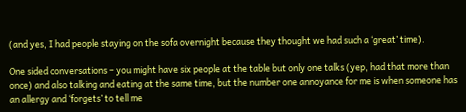(and yes, I had people staying on the sofa overnight because they thought we had such a ‘great’ time).

One sided conversations – you might have six people at the table but only one talks (yep, had that more than once) and also talking and eating at the same time, but the number one annoyance for me is when someone has an allergy and ‘forgets’ to tell me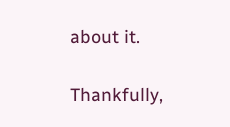about it.

Thankfully,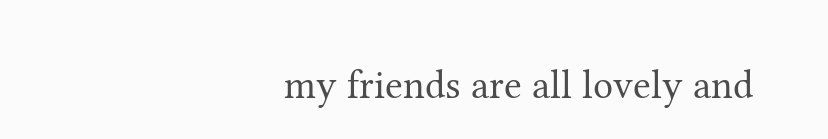my friends are all lovely and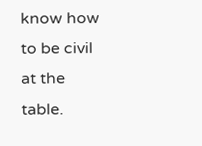know how to be civil at the table.